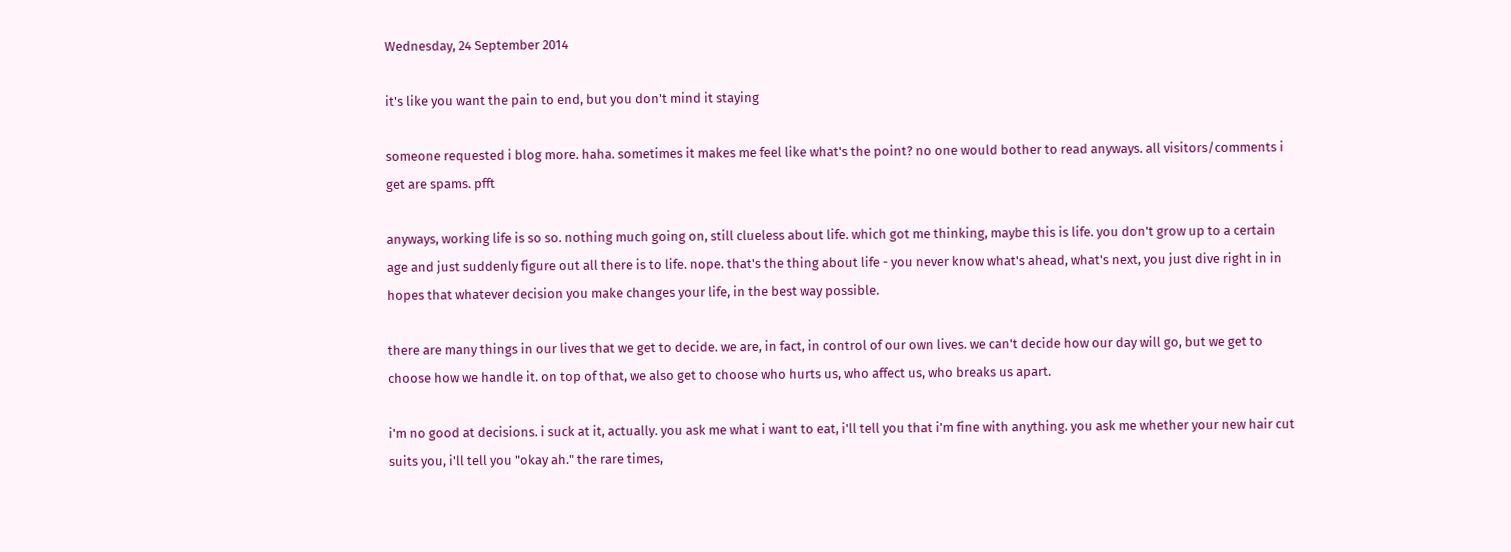Wednesday, 24 September 2014

it's like you want the pain to end, but you don't mind it staying

someone requested i blog more. haha. sometimes it makes me feel like what's the point? no one would bother to read anyways. all visitors/comments i get are spams. pfft

anyways, working life is so so. nothing much going on, still clueless about life. which got me thinking, maybe this is life. you don't grow up to a certain age and just suddenly figure out all there is to life. nope. that's the thing about life - you never know what's ahead, what's next, you just dive right in in hopes that whatever decision you make changes your life, in the best way possible.

there are many things in our lives that we get to decide. we are, in fact, in control of our own lives. we can't decide how our day will go, but we get to choose how we handle it. on top of that, we also get to choose who hurts us, who affect us, who breaks us apart.

i'm no good at decisions. i suck at it, actually. you ask me what i want to eat, i'll tell you that i'm fine with anything. you ask me whether your new hair cut suits you, i'll tell you "okay ah." the rare times,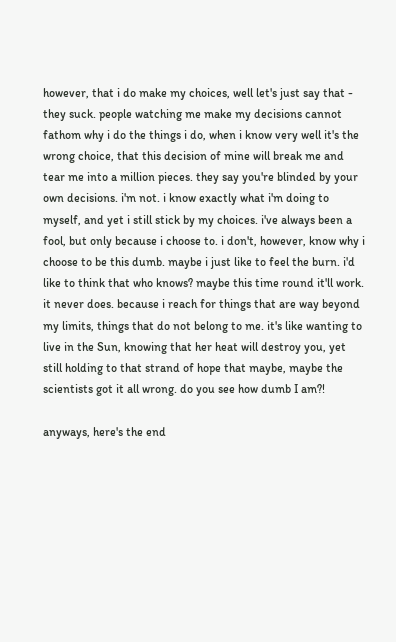however, that i do make my choices, well let's just say that - they suck. people watching me make my decisions cannot fathom why i do the things i do, when i know very well it's the wrong choice, that this decision of mine will break me and tear me into a million pieces. they say you're blinded by your own decisions. i'm not. i know exactly what i'm doing to myself, and yet i still stick by my choices. i've always been a fool, but only because i choose to. i don't, however, know why i choose to be this dumb. maybe i just like to feel the burn. i'd like to think that who knows? maybe this time round it'll work. it never does. because i reach for things that are way beyond my limits, things that do not belong to me. it's like wanting to live in the Sun, knowing that her heat will destroy you, yet still holding to that strand of hope that maybe, maybe the scientists got it all wrong. do you see how dumb I am?!

anyways, here's the end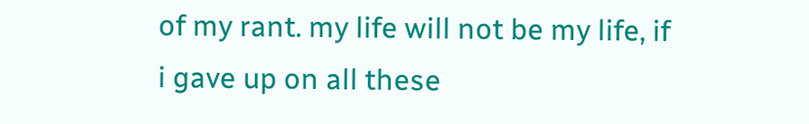of my rant. my life will not be my life, if i gave up on all these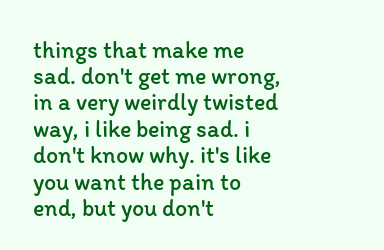things that make me sad. don't get me wrong, in a very weirdly twisted way, i like being sad. i don't know why. it's like you want the pain to end, but you don't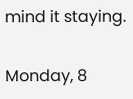mind it staying.

Monday, 8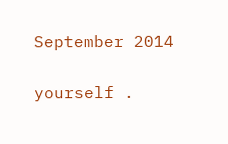September 2014

yourself .